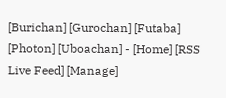[Burichan] [Gurochan] [Futaba] [Photon] [Uboachan] - [Home] [RSS Live Feed] [Manage]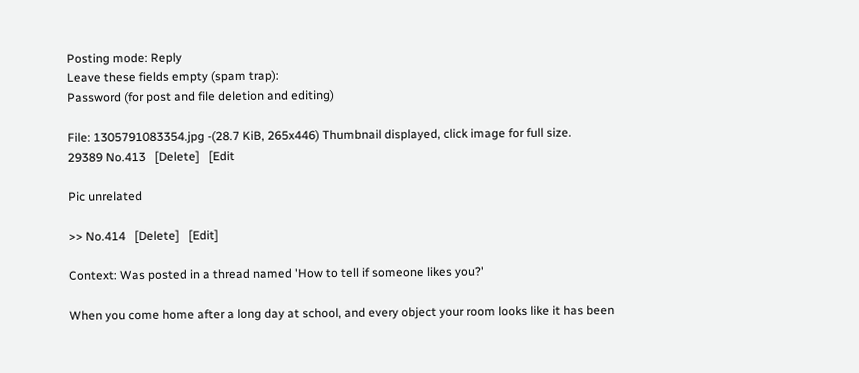Posting mode: Reply
Leave these fields empty (spam trap):
Password (for post and file deletion and editing)

File: 1305791083354.jpg -(28.7 KiB, 265x446) Thumbnail displayed, click image for full size.
29389 No.413   [Delete]   [Edit

Pic unrelated

>> No.414   [Delete]   [Edit]

Context: Was posted in a thread named 'How to tell if someone likes you?'

When you come home after a long day at school, and every object your room looks like it has been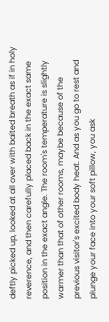deftly picked up, looked at all over with baited breath as if in holy reverence, and then carefully placed back in the exact same position in the exact angle. The room's temperature is slightly warmer than that of other rooms, maybe because of the previous visitor's excited body heat. And as you go to rest and plunge your face into your soft pillow, you ask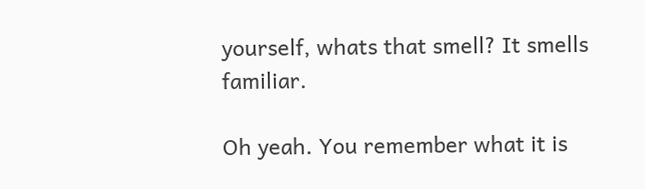yourself, whats that smell? It smells familiar.

Oh yeah. You remember what it is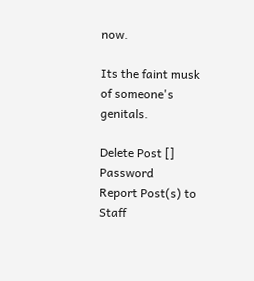now.

Its the faint musk of someone's genitals.

Delete Post [] Password
Report Post(s) to Staff